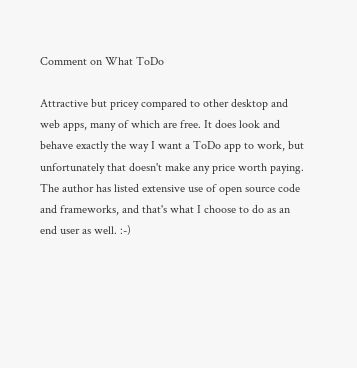Comment on What ToDo

Attractive but pricey compared to other desktop and web apps, many of which are free. It does look and behave exactly the way I want a ToDo app to work, but unfortunately that doesn't make any price worth paying. The author has listed extensive use of open source code and frameworks, and that's what I choose to do as an end user as well. :-)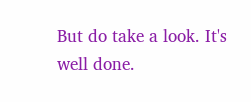But do take a look. It's well done.